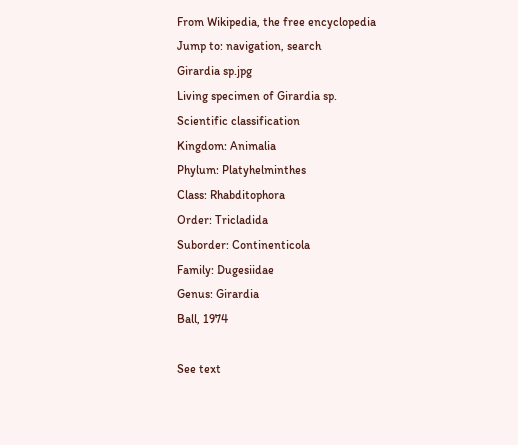From Wikipedia, the free encyclopedia
Jump to: navigation, search
Girardia sp.jpg
Living specimen of Girardia sp.
Scientific classification
Kingdom: Animalia
Phylum: Platyhelminthes
Class: Rhabditophora
Order: Tricladida
Suborder: Continenticola
Family: Dugesiidae
Genus: Girardia
Ball, 1974

See text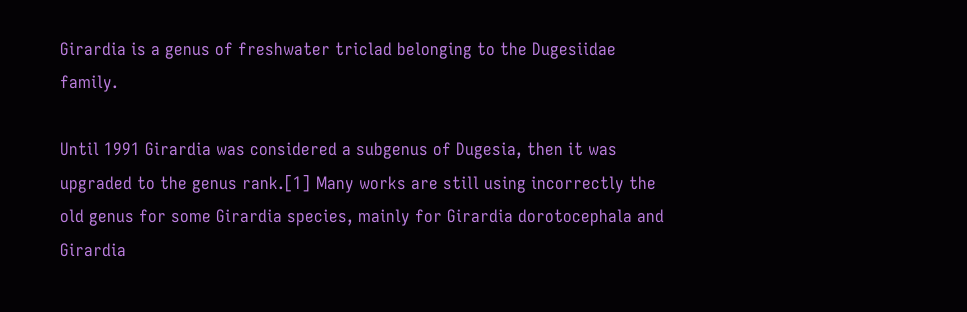Girardia is a genus of freshwater triclad belonging to the Dugesiidae family.

Until 1991 Girardia was considered a subgenus of Dugesia, then it was upgraded to the genus rank.[1] Many works are still using incorrectly the old genus for some Girardia species, mainly for Girardia dorotocephala and Girardia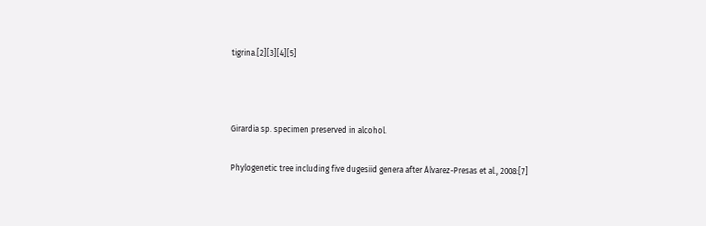tigrina.[2][3][4][5]



Girardia sp. specimen preserved in alcohol.

Phylogenetic tree including five dugesiid genera after Álvarez-Presas et al., 2008:[7]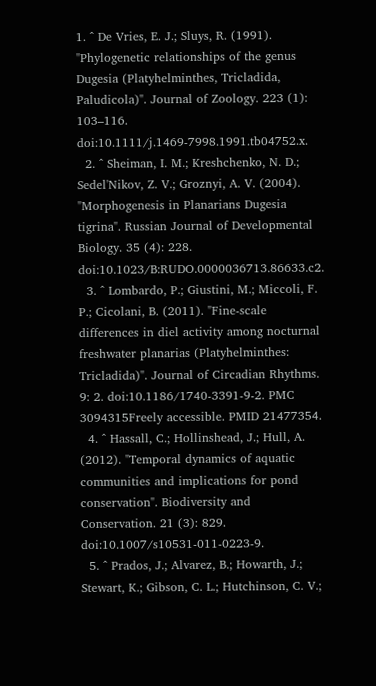1. ^ De Vries, E. J.; Sluys, R. (1991). "Phylogenetic relationships of the genus Dugesia (Platyhelminthes, Tricladida, Paludicola)". Journal of Zoology. 223 (1): 103–116. doi:10.1111/j.1469-7998.1991.tb04752.x.
  2. ^ Sheiman, I. M.; Kreshchenko, N. D.; Sedel'Nikov, Z. V.; Groznyi, A. V. (2004). "Morphogenesis in Planarians Dugesia tigrina". Russian Journal of Developmental Biology. 35 (4): 228. doi:10.1023/B:RUDO.0000036713.86633.c2.
  3. ^ Lombardo, P.; Giustini, M.; Miccoli, F. P.; Cicolani, B. (2011). "Fine-scale differences in diel activity among nocturnal freshwater planarias (Platyhelminthes: Tricladida)". Journal of Circadian Rhythms. 9: 2. doi:10.1186/1740-3391-9-2. PMC 3094315Freely accessible. PMID 21477354.
  4. ^ Hassall, C.; Hollinshead, J.; Hull, A. (2012). "Temporal dynamics of aquatic communities and implications for pond conservation". Biodiversity and Conservation. 21 (3): 829. doi:10.1007/s10531-011-0223-9.
  5. ^ Prados, J.; Alvarez, B.; Howarth, J.; Stewart, K.; Gibson, C. L.; Hutchinson, C. V.;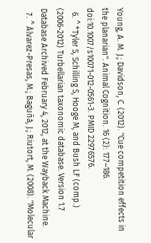Young, A. M. J.; Davidson, C. (2012). "Cue competition effects in the planarian". Animal Cognition. 16 (2): 177–186. doi:10.1007/s10071-012-0561-3. PMID 22976576.
  6. ^ *Tyler S, Schilling S, Hooge M, and Bush LF (comp.) (2006-2012) Turbellarian taxonomic database. Version 1.7 Database Archived February 4, 2012, at the Wayback Machine.
  7. ^ Álvarez-Presas, M.; Baguñà, J.; Riutort, M. (2008). "Molecular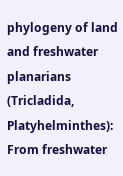phylogeny of land and freshwater planarians (Tricladida, Platyhelminthes): From freshwater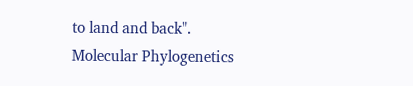to land and back". Molecular Phylogenetics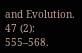and Evolution. 47 (2): 555–568.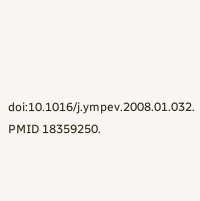doi:10.1016/j.ympev.2008.01.032. PMID 18359250.